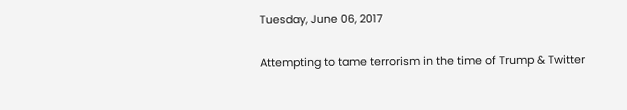Tuesday, June 06, 2017

Attempting to tame terrorism in the time of Trump & Twitter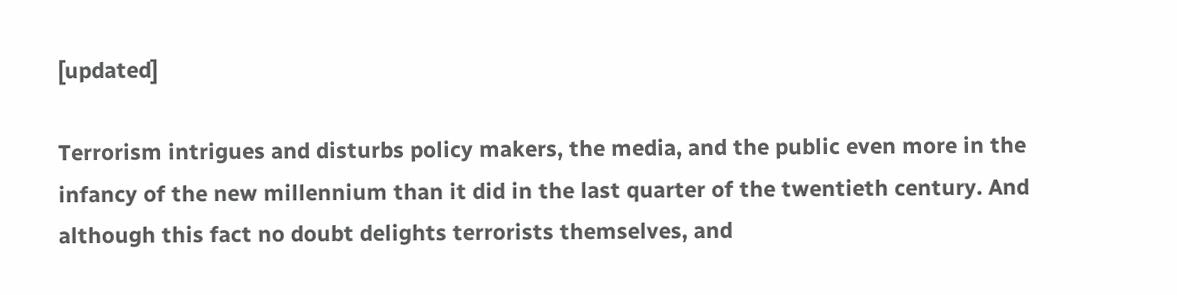[updated]

Terrorism intrigues and disturbs policy makers, the media, and the public even more in the infancy of the new millennium than it did in the last quarter of the twentieth century. And although this fact no doubt delights terrorists themselves, and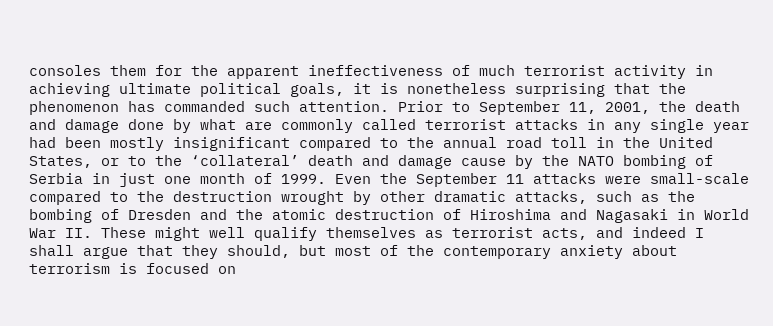consoles them for the apparent ineffectiveness of much terrorist activity in achieving ultimate political goals, it is nonetheless surprising that the phenomenon has commanded such attention. Prior to September 11, 2001, the death and damage done by what are commonly called terrorist attacks in any single year had been mostly insignificant compared to the annual road toll in the United States, or to the ‘collateral’ death and damage cause by the NATO bombing of Serbia in just one month of 1999. Even the September 11 attacks were small-scale compared to the destruction wrought by other dramatic attacks, such as the bombing of Dresden and the atomic destruction of Hiroshima and Nagasaki in World War II. These might well qualify themselves as terrorist acts, and indeed I shall argue that they should, but most of the contemporary anxiety about terrorism is focused on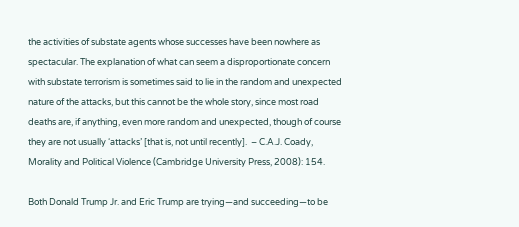the activities of substate agents whose successes have been nowhere as spectacular. The explanation of what can seem a disproportionate concern with substate terrorism is sometimes said to lie in the random and unexpected nature of the attacks, but this cannot be the whole story, since most road deaths are, if anything, even more random and unexpected, though of course they are not usually ‘attacks’ [that is, not until recently].  – C.A.J. Coady, Morality and Political Violence (Cambridge University Press, 2008): 154.

Both Donald Trump Jr. and Eric Trump are trying—and succeeding—to be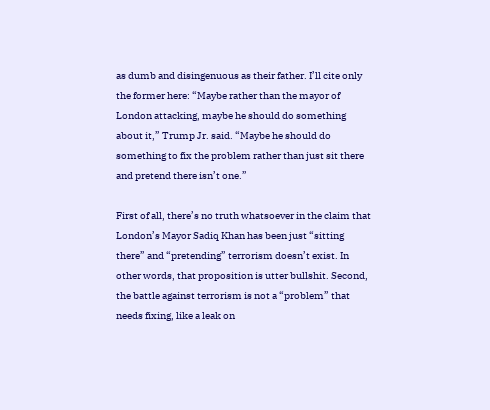as dumb and disingenuous as their father. I’ll cite only the former here: “Maybe rather than the mayor of London attacking, maybe he should do something about it,” Trump Jr. said. “Maybe he should do something to fix the problem rather than just sit there and pretend there isn’t one.”

First of all, there’s no truth whatsoever in the claim that London’s Mayor Sadiq Khan has been just “sitting there” and “pretending” terrorism doesn’t exist. In other words, that proposition is utter bullshit. Second, the battle against terrorism is not a “problem” that needs fixing, like a leak on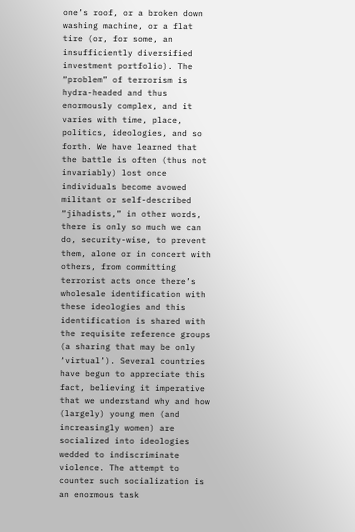one’s roof, or a broken down washing machine, or a flat tire (or, for some, an insufficiently diversified investment portfolio). The “problem” of terrorism is hydra-headed and thus enormously complex, and it varies with time, place, politics, ideologies, and so forth. We have learned that the battle is often (thus not invariably) lost once individuals become avowed militant or self-described “jihadists,” in other words, there is only so much we can do, security-wise, to prevent them, alone or in concert with others, from committing terrorist acts once there’s wholesale identification with these ideologies and this identification is shared with the requisite reference groups (a sharing that may be only ‘virtual’). Several countries have begun to appreciate this fact, believing it imperative that we understand why and how (largely) young men (and increasingly women) are socialized into ideologies wedded to indiscriminate violence. The attempt to counter such socialization is an enormous task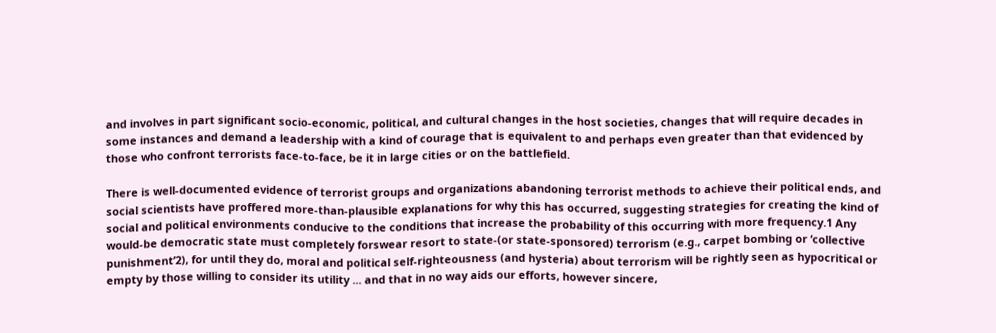and involves in part significant socio-economic, political, and cultural changes in the host societies, changes that will require decades in some instances and demand a leadership with a kind of courage that is equivalent to and perhaps even greater than that evidenced by those who confront terrorists face-to-face, be it in large cities or on the battlefield.

There is well-documented evidence of terrorist groups and organizations abandoning terrorist methods to achieve their political ends, and social scientists have proffered more-than-plausible explanations for why this has occurred, suggesting strategies for creating the kind of social and political environments conducive to the conditions that increase the probability of this occurring with more frequency.1 Any would-be democratic state must completely forswear resort to state-(or state-sponsored) terrorism (e.g., carpet bombing or ‘collective punishment’2), for until they do, moral and political self-righteousness (and hysteria) about terrorism will be rightly seen as hypocritical or empty by those willing to consider its utility ... and that in no way aids our efforts, however sincere,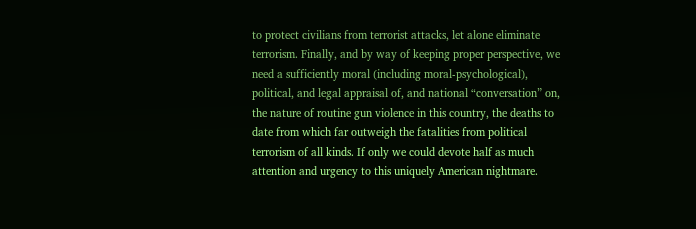to protect civilians from terrorist attacks, let alone eliminate terrorism. Finally, and by way of keeping proper perspective, we need a sufficiently moral (including moral-psychological), political, and legal appraisal of, and national “conversation” on, the nature of routine gun violence in this country, the deaths to date from which far outweigh the fatalities from political terrorism of all kinds. If only we could devote half as much attention and urgency to this uniquely American nightmare.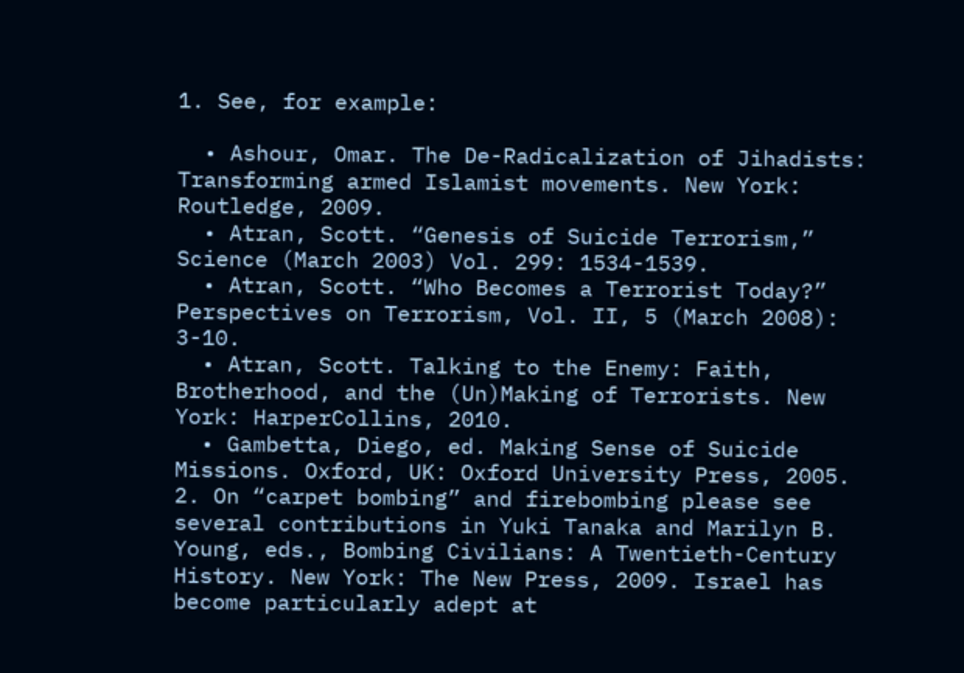1. See, for example:

  • Ashour, Omar. The De-Radicalization of Jihadists: Transforming armed Islamist movements. New York: Routledge, 2009.
  • Atran, Scott. “Genesis of Suicide Terrorism,” Science (March 2003) Vol. 299: 1534-1539.
  • Atran, Scott. “Who Becomes a Terrorist Today?” Perspectives on Terrorism, Vol. II, 5 (March 2008): 3-10.
  • Atran, Scott. Talking to the Enemy: Faith, Brotherhood, and the (Un)Making of Terrorists. New York: HarperCollins, 2010.
  • Gambetta, Diego, ed. Making Sense of Suicide Missions. Oxford, UK: Oxford University Press, 2005.
2. On “carpet bombing” and firebombing please see several contributions in Yuki Tanaka and Marilyn B. Young, eds., Bombing Civilians: A Twentieth-Century History. New York: The New Press, 2009. Israel has become particularly adept at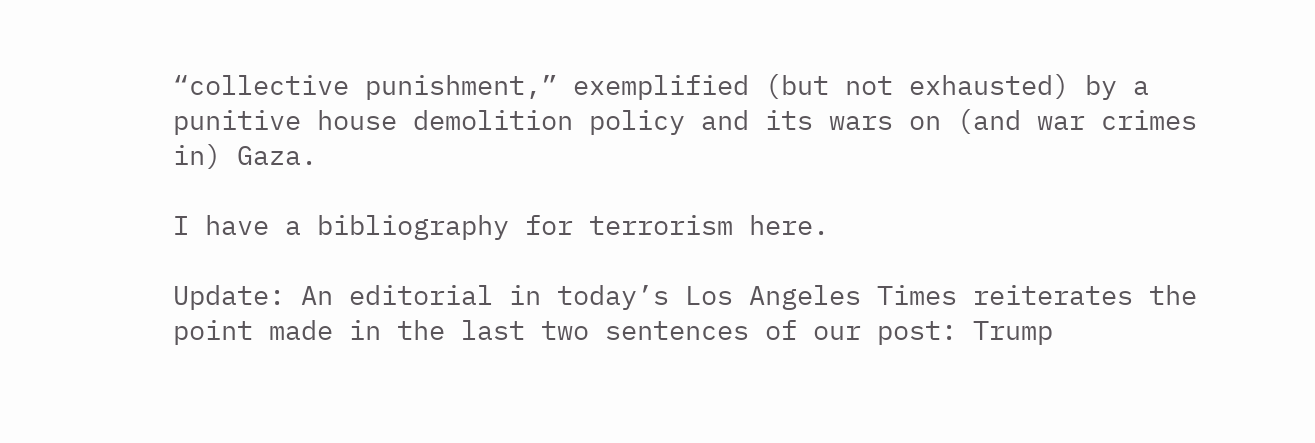“collective punishment,” exemplified (but not exhausted) by a punitive house demolition policy and its wars on (and war crimes in) Gaza.

I have a bibliography for terrorism here.

Update: An editorial in today’s Los Angeles Times reiterates the point made in the last two sentences of our post: Trump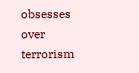obsesses over terrorism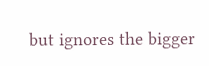but ignores the bigger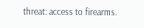threat: access to firearms.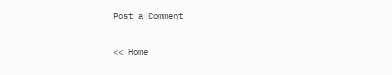Post a Comment

<< Home